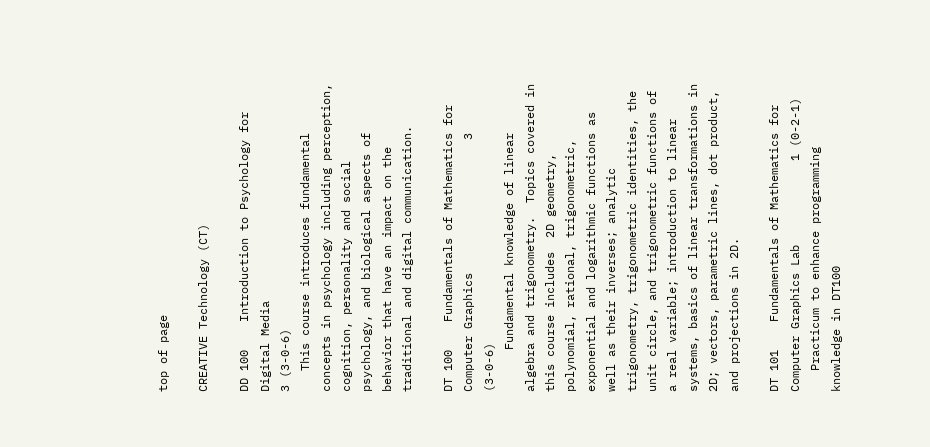top of page

CREATIVE Technology (CT)

DD 100    Introduction to Psychology for Digital Media                                   3 (3-0-6)
   This course introduces fundamental concepts in psychology including perception, cognition, personality and social psychology, and biological aspects of behavior that have an impact on the traditional and digital communication.

DT 100    Fundamentals of Mathematics for Computer Graphics                   3 (3-0-6)
      Fundamental knowledge of linear algebra and trigonometry.  Topics covered in this course includes  2D geometry, polynomial, rational, trigonometric, exponential and logarithmic functions as well as their inverses; analytic trigonometry, trigonometric identities, the unit circle, and trigonometric functions of a real variable; introduction to linear systems, basics of linear transformations in 2D; vectors, parametric lines, dot product, and projections in 2D.

DT 101    Fundamentals of Mathematics for Computer Graphics Lab            1 (0-2-1)
   Practicum to enhance programming knowledge in DT100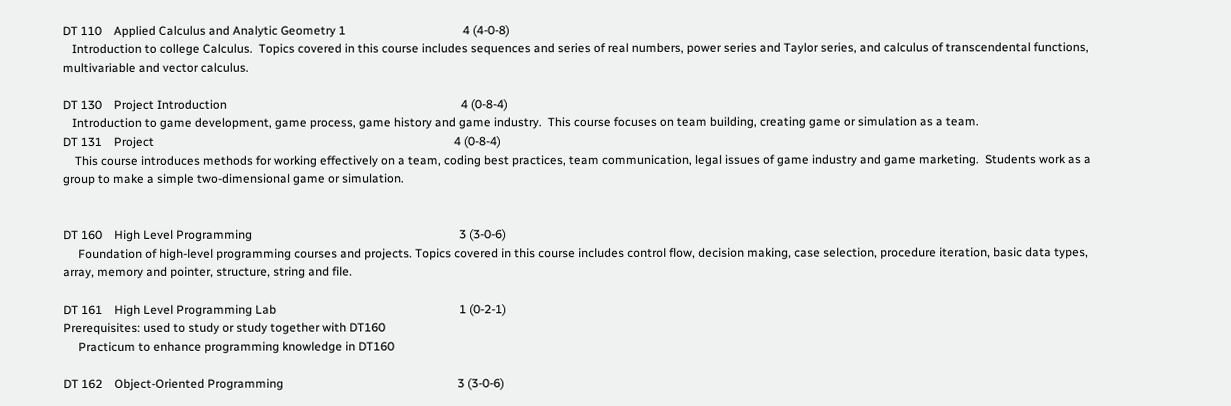DT 110    Applied Calculus and Analytic Geometry 1                                       4 (4-0-8)
   Introduction to college Calculus.  Topics covered in this course includes sequences and series of real numbers, power series and Taylor series, and calculus of transcendental functions, multivariable and vector calculus.

DT 130    Project Introduction                                                                              4 (0-8-4)
   Introduction to game development, game process, game history and game industry.  This course focuses on team building, creating game or simulation as a team.
DT 131    Project                                                                                                    4 (0-8-4)
    This course introduces methods for working effectively on a team, coding best practices, team communication, legal issues of game industry and game marketing.  Students work as a group to make a simple two-dimensional game or simulation.


DT 160    High Level Programming                                                                     3 (3-0-6)
     Foundation of high-level programming courses and projects. Topics covered in this course includes control flow, decision making, case selection, procedure iteration, basic data types, array, memory and pointer, structure, string and file.

DT 161    High Level Programming Lab                                                             1 (0-2-1)
Prerequisites: used to study or study together with DT160
     Practicum to enhance programming knowledge in DT160

DT 162    Object-Oriented Programming                                                          3 (3-0-6)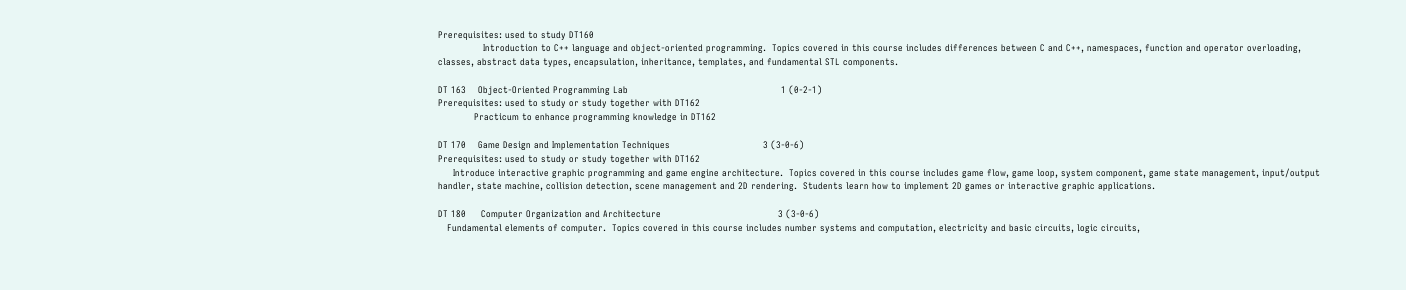Prerequisites: used to study DT160
               Introduction to C++ language and object-oriented programming.  Topics covered in this course includes differences between C and C++, namespaces, function and operator overloading, classes, abstract data types, encapsulation, inheritance, templates, and fundamental STL components.

DT 163    Object-Oriented Programming Lab                                                   1 (0-2-1)
Prerequisites: used to study or study together with DT162
            Practicum to enhance programming knowledge in DT162

DT 170    Game Design and Implementation Techniques                               3 (3-0-6)
Prerequisites: used to study or study together with DT162
     Introduce interactive graphic programming and game engine architecture.  Topics covered in this course includes game flow, game loop, system component, game state management, input/output handler, state machine, collision detection, scene management and 2D rendering.  Students learn how to implement 2D games or interactive graphic applications.

DT 180     Computer Organization and Architecture                                       3 (3-0-6)
   Fundamental elements of computer.  Topics covered in this course includes number systems and computation, electricity and basic circuits, logic circuits,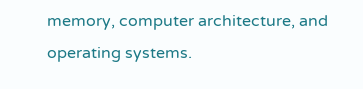memory, computer architecture, and operating systems.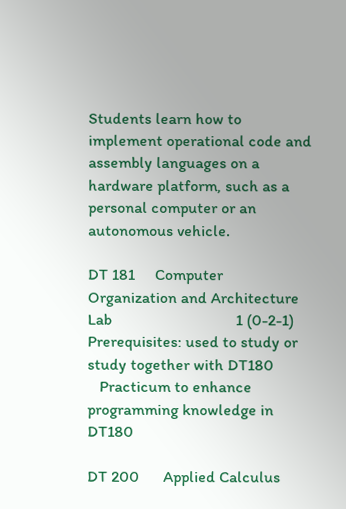Students learn how to implement operational code and assembly languages on a hardware platform, such as a personal computer or an autonomous vehicle.

DT 181     Computer Organization and Architecture Lab                               1 (0-2-1)
Prerequisites: used to study or study together with DT180
   Practicum to enhance programming knowledge in DT180

DT 200      Applied Calculus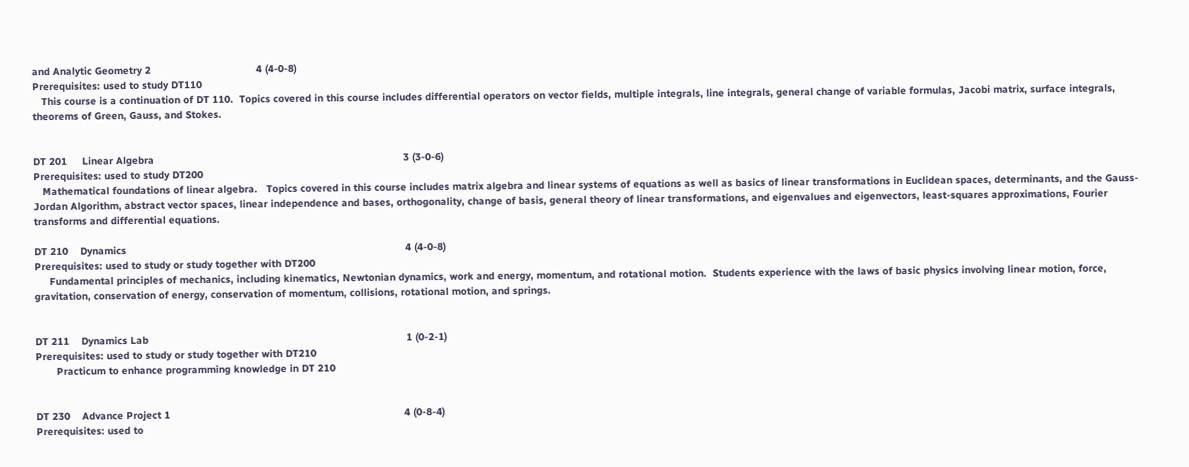and Analytic Geometry 2                                   4 (4-0-8)
Prerequisites: used to study DT110
   This course is a continuation of DT 110.  Topics covered in this course includes differential operators on vector fields, multiple integrals, line integrals, general change of variable formulas, Jacobi matrix, surface integrals, theorems of Green, Gauss, and Stokes.


DT 201     Linear Algebra                                                                                   3 (3-0-6)
Prerequisites: used to study DT200
   Mathematical foundations of linear algebra.   Topics covered in this course includes matrix algebra and linear systems of equations as well as basics of linear transformations in Euclidean spaces, determinants, and the Gauss-Jordan Algorithm, abstract vector spaces, linear independence and bases, orthogonality, change of basis, general theory of linear transformations, and eigenvalues and eigenvectors, least-squares approximations, Fourier transforms and differential equations.

DT 210    Dynamics                                                                                             4 (4-0-8)
Prerequisites: used to study or study together with DT200
     Fundamental principles of mechanics, including kinematics, Newtonian dynamics, work and energy, momentum, and rotational motion.  Students experience with the laws of basic physics involving linear motion, force, gravitation, conservation of energy, conservation of momentum, collisions, rotational motion, and springs.


DT 211    Dynamics Lab                                                                                      1 (0-2-1)
Prerequisites: used to study or study together with DT210
       Practicum to enhance programming knowledge in DT 210


DT 230    Advance Project 1                                                                              4 (0-8-4)
Prerequisites: used to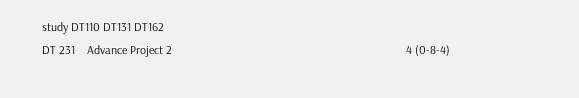study DT110 DT131 DT162
DT 231    Advance Project 2                                                                              4 (0-8-4)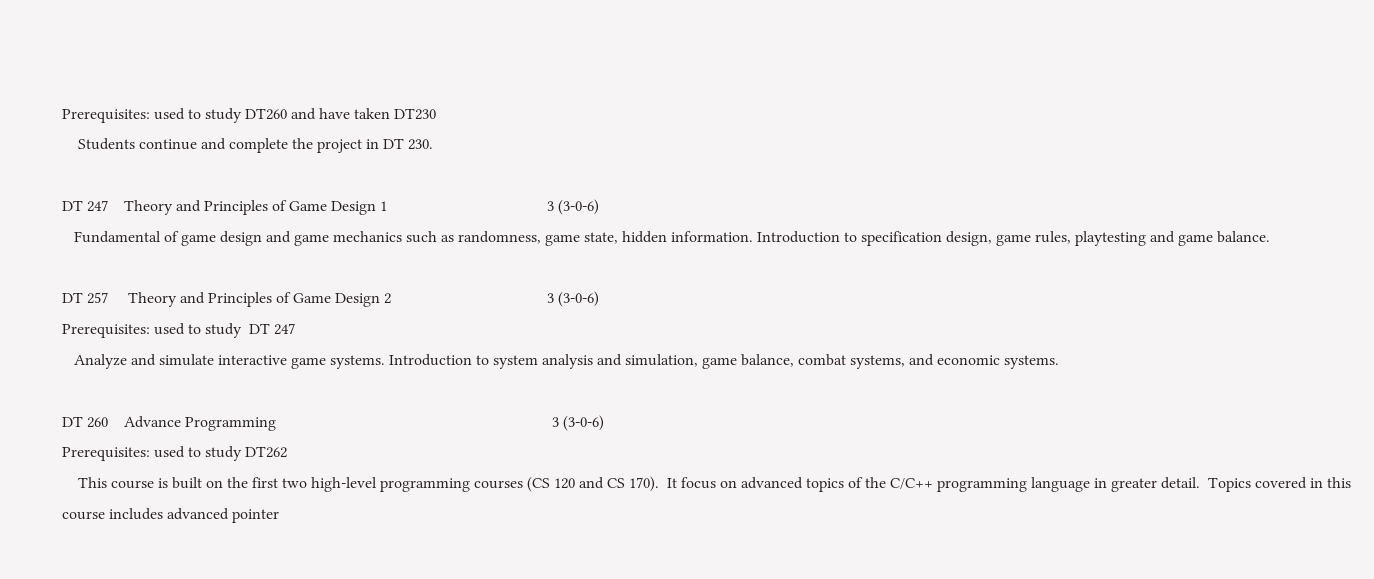Prerequisites: used to study DT260 and have taken DT230
    Students continue and complete the project in DT 230.

DT 247    Theory and Principles of Game Design 1                                        3 (3-0-6)
   Fundamental of game design and game mechanics such as randomness, game state, hidden information. Introduction to specification design, game rules, playtesting and game balance.

DT 257     Theory and Principles of Game Design 2                                       3 (3-0-6)
Prerequisites: used to study  DT 247
   Analyze and simulate interactive game systems. Introduction to system analysis and simulation, game balance, combat systems, and economic systems.

DT 260    Advance Programming                                                                     3 (3-0-6)
Prerequisites: used to study DT262
    This course is built on the first two high-level programming courses (CS 120 and CS 170).  It focus on advanced topics of the C/C++ programming language in greater detail.  Topics covered in this course includes advanced pointer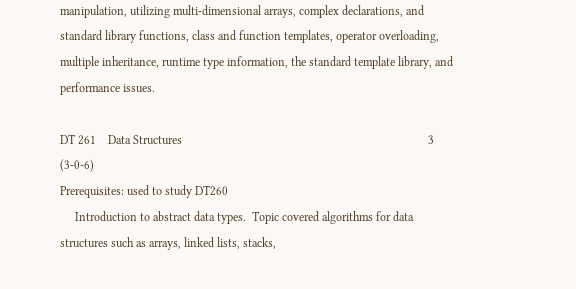manipulation, utilizing multi-dimensional arrays, complex declarations, and standard library functions, class and function templates, operator overloading, multiple inheritance, runtime type information, the standard template library, and performance issues.

DT 261    Data Structures                                                                                  3 (3-0-6)
Prerequisites: used to study DT260
     Introduction to abstract data types.  Topic covered algorithms for data structures such as arrays, linked lists, stacks,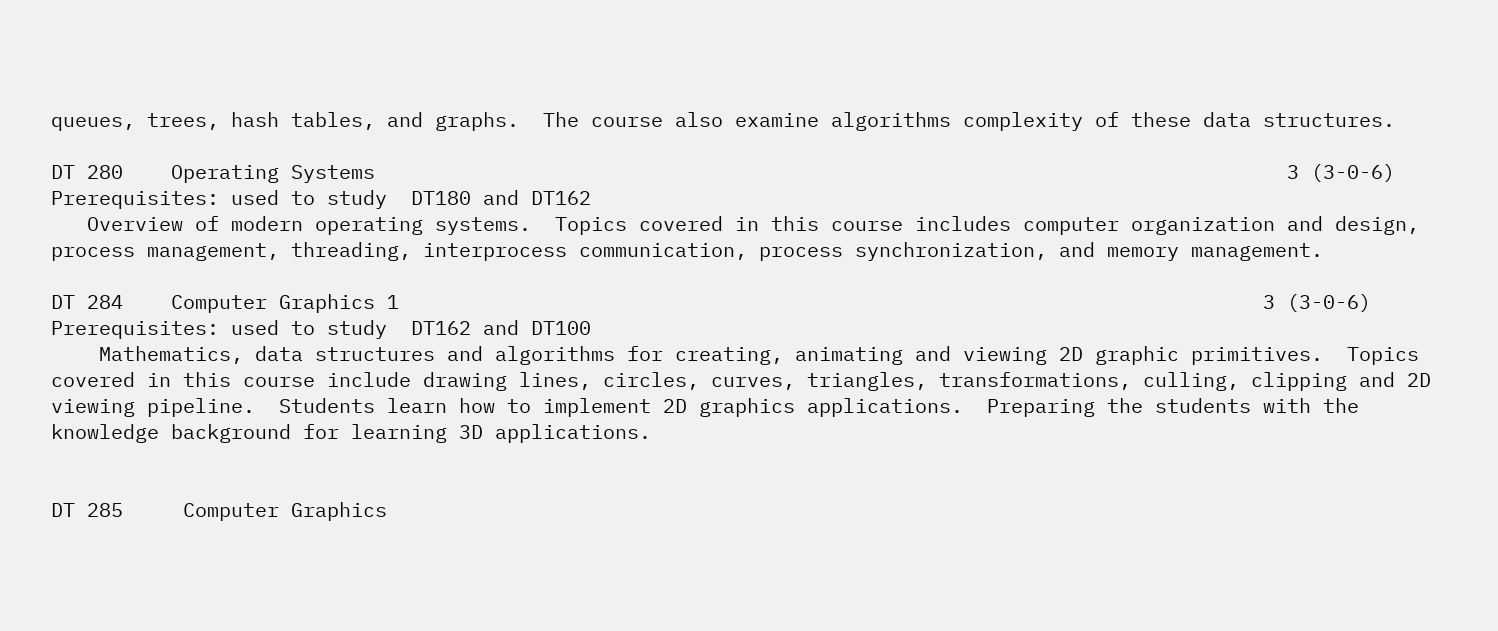queues, trees, hash tables, and graphs.  The course also examine algorithms complexity of these data structures.

DT 280    Operating Systems                                                                            3 (3-0-6)
Prerequisites: used to study  DT180 and DT162
   Overview of modern operating systems.  Topics covered in this course includes computer organization and design, process management, threading, interprocess communication, process synchronization, and memory management.

DT 284    Computer Graphics 1                                                                        3 (3-0-6)
Prerequisites: used to study  DT162 and DT100
    Mathematics, data structures and algorithms for creating, animating and viewing 2D graphic primitives.  Topics covered in this course include drawing lines, circles, curves, triangles, transformations, culling, clipping and 2D viewing pipeline.  Students learn how to implement 2D graphics applications.  Preparing the students with the knowledge background for learning 3D applications.


DT 285     Computer Graphics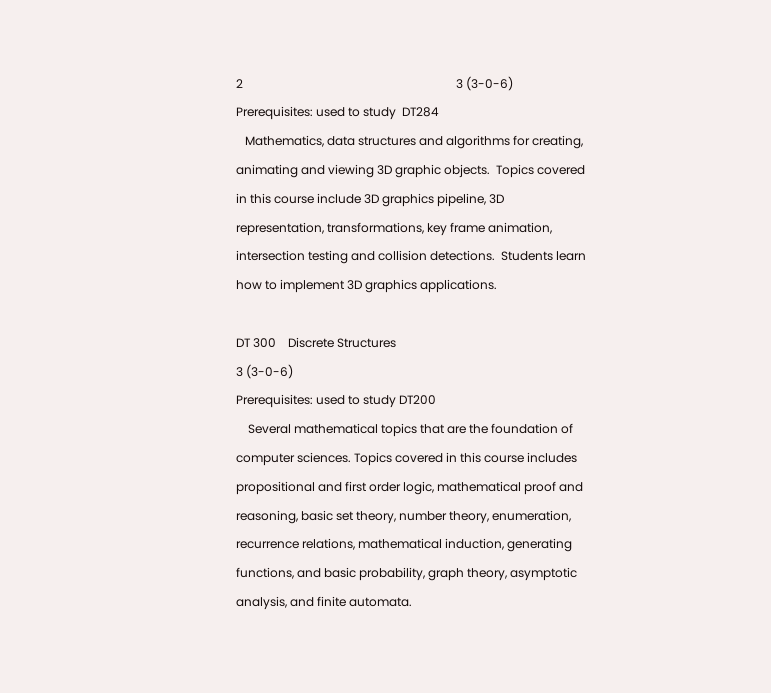2                                                                       3 (3-0-6)
Prerequisites: used to study  DT284
   Mathematics, data structures and algorithms for creating, animating and viewing 3D graphic objects.  Topics covered in this course include 3D graphics pipeline, 3D representation, transformations, key frame animation, intersection testing and collision detections.  Students learn how to implement 3D graphics applications.

DT 300    Discrete Structures                                                                            3 (3-0-6)
Prerequisites: used to study DT200
    Several mathematical topics that are the foundation of computer sciences. Topics covered in this course includes propositional and first order logic, mathematical proof and reasoning, basic set theory, number theory, enumeration, recurrence relations, mathematical induction, generating functions, and basic probability, graph theory, asymptotic analysis, and finite automata.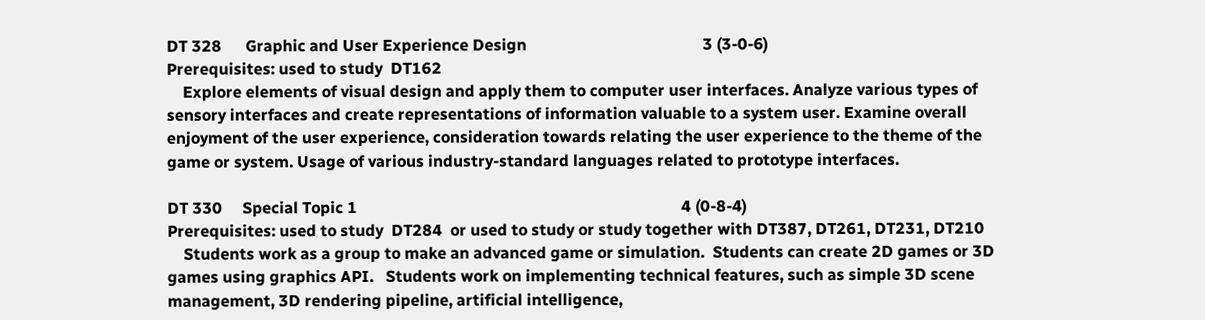DT 328      Graphic and User Experience Design                                            3 (3-0-6)
Prerequisites: used to study  DT162
    Explore elements of visual design and apply them to computer user interfaces. Analyze various types of sensory interfaces and create representations of information valuable to a system user. Examine overall enjoyment of the user experience, consideration towards relating the user experience to the theme of the game or system. Usage of various industry-standard languages related to prototype interfaces.

DT 330     Special Topic 1                                                                                 4 (0-8-4)
Prerequisites: used to study  DT284  or used to study or study together with DT387, DT261, DT231, DT210
    Students work as a group to make an advanced game or simulation.  Students can create 2D games or 3D games using graphics API.   Students work on implementing technical features, such as simple 3D scene management, 3D rendering pipeline, artificial intelligence,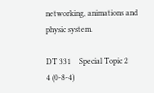networking, animations and physic system.

DT 331    Special Topic 2                                                                                 4 (0-8-4)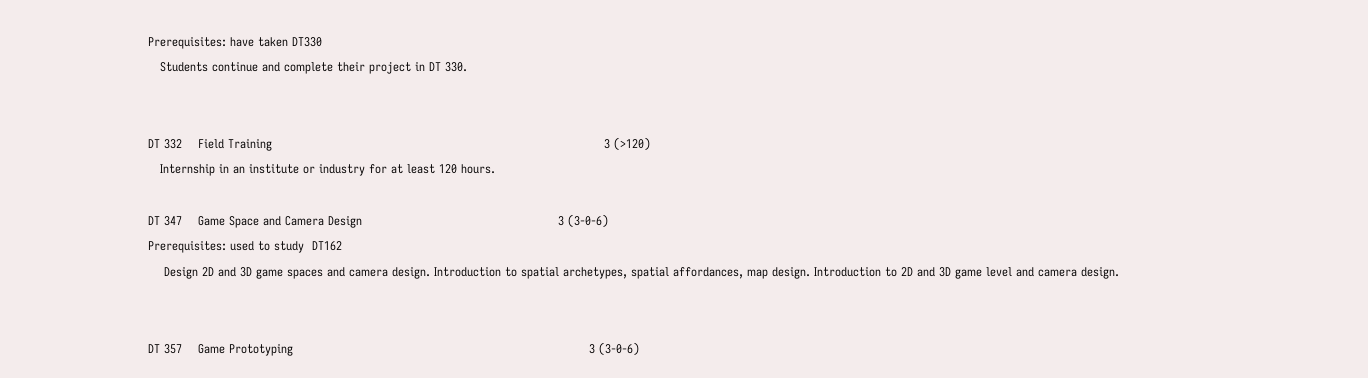Prerequisites: have taken DT330
   Students continue and complete their project in DT 330.


DT 332    Field Training                                                                                   3 (>120)
   Internship in an institute or industry for at least 120 hours.

DT 347    Game Space and Camera Design                                                 3 (3-0-6)
Prerequisites: used to study  DT162
    Design 2D and 3D game spaces and camera design. Introduction to spatial archetypes, spatial affordances, map design. Introduction to 2D and 3D game level and camera design.


DT 357    Game Prototyping                                                                          3 (3-0-6)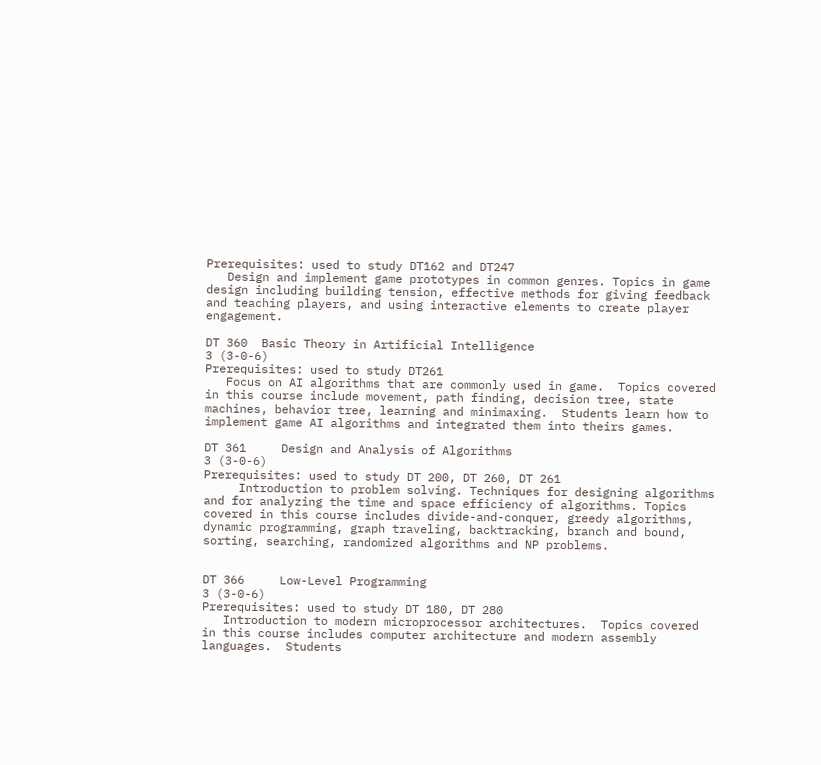Prerequisites: used to study DT162 and DT247
   Design and implement game prototypes in common genres. Topics in game design including building tension, effective methods for giving feedback and teaching players, and using interactive elements to create player engagement.

DT 360  Basic Theory in Artificial Intelligence                                             3 (3-0-6)
Prerequisites: used to study DT261
   Focus on AI algorithms that are commonly used in game.  Topics covered in this course include movement, path finding, decision tree, state machines, behavior tree, learning and minimaxing.  Students learn how to implement game AI algorithms and integrated them into theirs games.

DT 361     Design and Analysis of Algorithms                                             3 (3-0-6)
Prerequisites: used to study DT 200, DT 260, DT 261
     Introduction to problem solving. Techniques for designing algorithms and for analyzing the time and space efficiency of algorithms. Topics covered in this course includes divide-and-conquer, greedy algorithms, dynamic programming, graph traveling, backtracking, branch and bound, sorting, searching, randomized algorithms and NP problems.


DT 366     Low-Level Programming                                                             3 (3-0-6)
Prerequisites: used to study DT 180, DT 280
   Introduction to modern microprocessor architectures.  Topics covered in this course includes computer architecture and modern assembly languages.  Students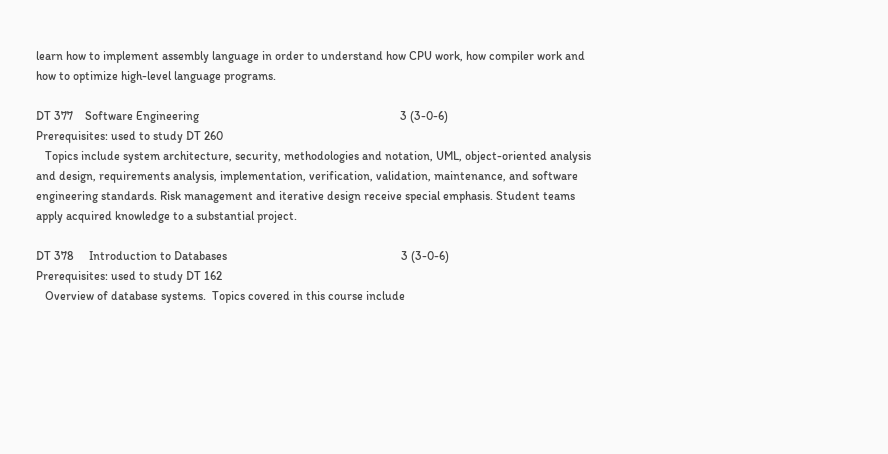learn how to implement assembly language in order to understand how CPU work, how compiler work and how to optimize high-level language programs.

DT 377    Software Engineering                                                                   3 (3-0-6)
Prerequisites: used to study DT 260
   Topics include system architecture, security, methodologies and notation, UML, object-oriented analysis and design, requirements analysis, implementation, verification, validation, maintenance, and software engineering standards. Risk management and iterative design receive special emphasis. Student teams apply acquired knowledge to a substantial project.

DT 378     Introduction to Databases                                                          3 (3-0-6)
Prerequisites: used to study DT 162
   Overview of database systems.  Topics covered in this course include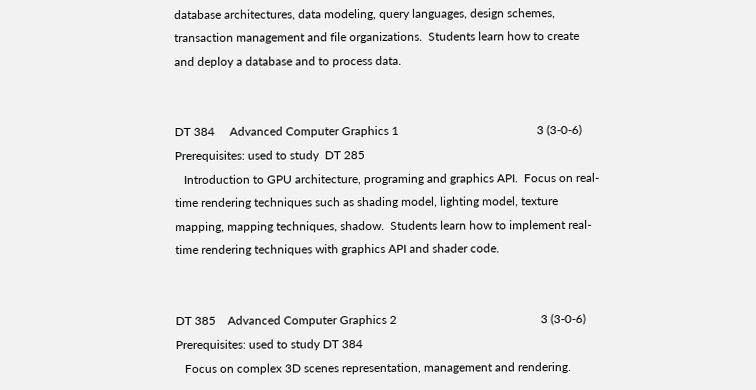database architectures, data modeling, query languages, design schemes, transaction management and file organizations.  Students learn how to create and deploy a database and to process data.


DT 384     Advanced Computer Graphics 1                                              3 (3-0-6)
Prerequisites: used to study  DT 285
   Introduction to GPU architecture, programing and graphics API.  Focus on real-time rendering techniques such as shading model, lighting model, texture mapping, mapping techniques, shadow.  Students learn how to implement real-time rendering techniques with graphics API and shader code.


DT 385    Advanced Computer Graphics 2                                                3 (3-0-6)
Prerequisites: used to study DT 384
   Focus on complex 3D scenes representation, management and rendering.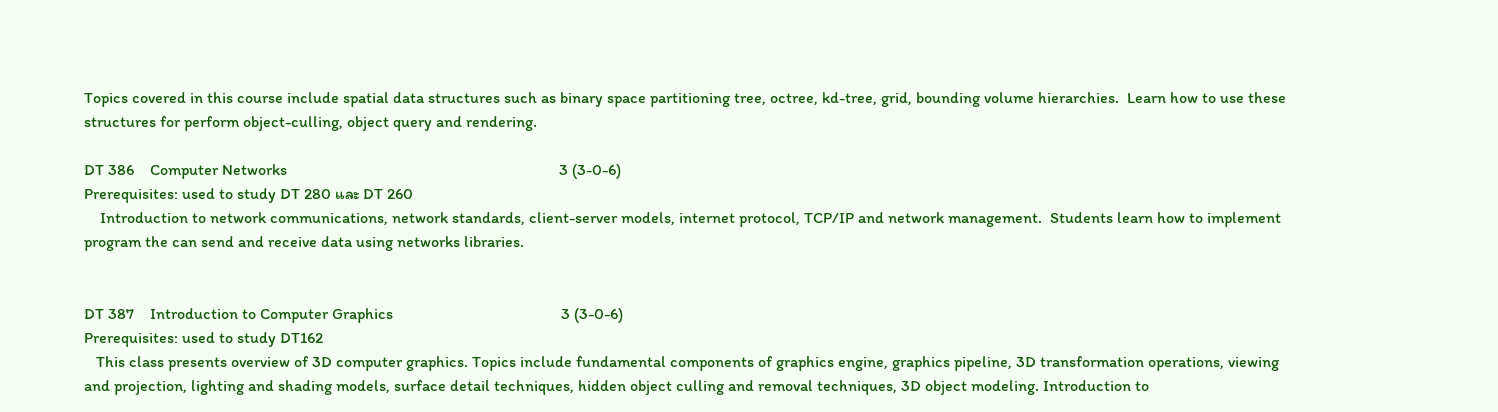Topics covered in this course include spatial data structures such as binary space partitioning tree, octree, kd-tree, grid, bounding volume hierarchies.  Learn how to use these structures for perform object-culling, object query and rendering.

DT 386    Computer Networks                                                                    3 (3-0-6)
Prerequisites: used to study DT 280 และ DT 260
    Introduction to network communications, network standards, client-server models, internet protocol, TCP/IP and network management.  Students learn how to implement program the can send and receive data using networks libraries.


DT 387    Introduction to Computer Graphics                                          3 (3-0-6)
Prerequisites: used to study DT162
   This class presents overview of 3D computer graphics. Topics include fundamental components of graphics engine, graphics pipeline, 3D transformation operations, viewing and projection, lighting and shading models, surface detail techniques, hidden object culling and removal techniques, 3D object modeling. Introduction to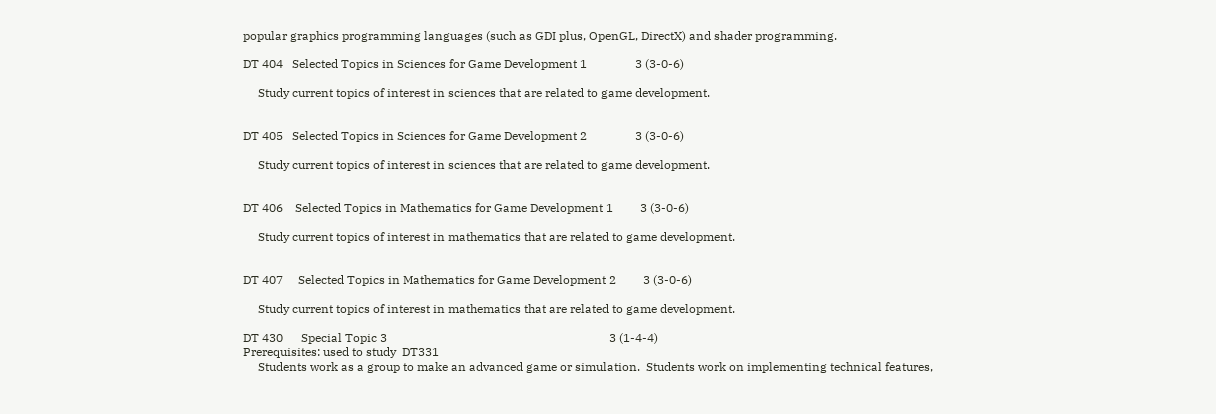popular graphics programming languages (such as GDI plus, OpenGL, DirectX) and shader programming.

DT 404   Selected Topics in Sciences for Game Development 1                3 (3-0-6)

     Study current topics of interest in sciences that are related to game development.


DT 405   Selected Topics in Sciences for Game Development 2                3 (3-0-6)

     Study current topics of interest in sciences that are related to game development.


DT 406    Selected Topics in Mathematics for Game Development 1         3 (3-0-6)

     Study current topics of interest in mathematics that are related to game development.


DT 407     Selected Topics in Mathematics for Game Development 2         3 (3-0-6)

     Study current topics of interest in mathematics that are related to game development.

DT 430      Special Topic 3                                                                          3 (1-4-4)
Prerequisites: used to study  DT331
     Students work as a group to make an advanced game or simulation.  Students work on implementing technical features,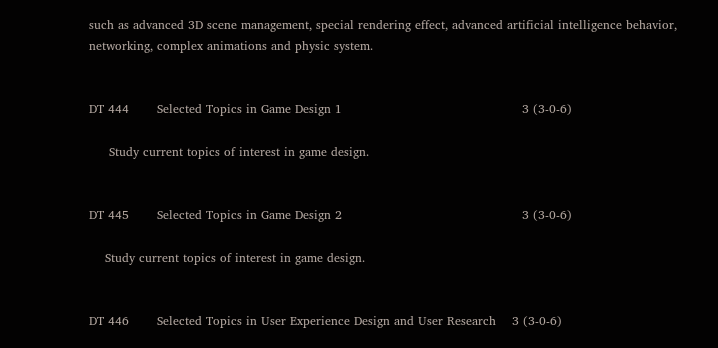such as advanced 3D scene management, special rendering effect, advanced artificial intelligence behavior, networking, complex animations and physic system.


DT 444       Selected Topics in Game Design 1                                             3 (3-0-6)

     Study current topics of interest in game design.


DT 445       Selected Topics in Game Design 2                                             3 (3-0-6)

    Study current topics of interest in game design.


DT 446       Selected Topics in User Experience Design and User Research    3 (3-0-6)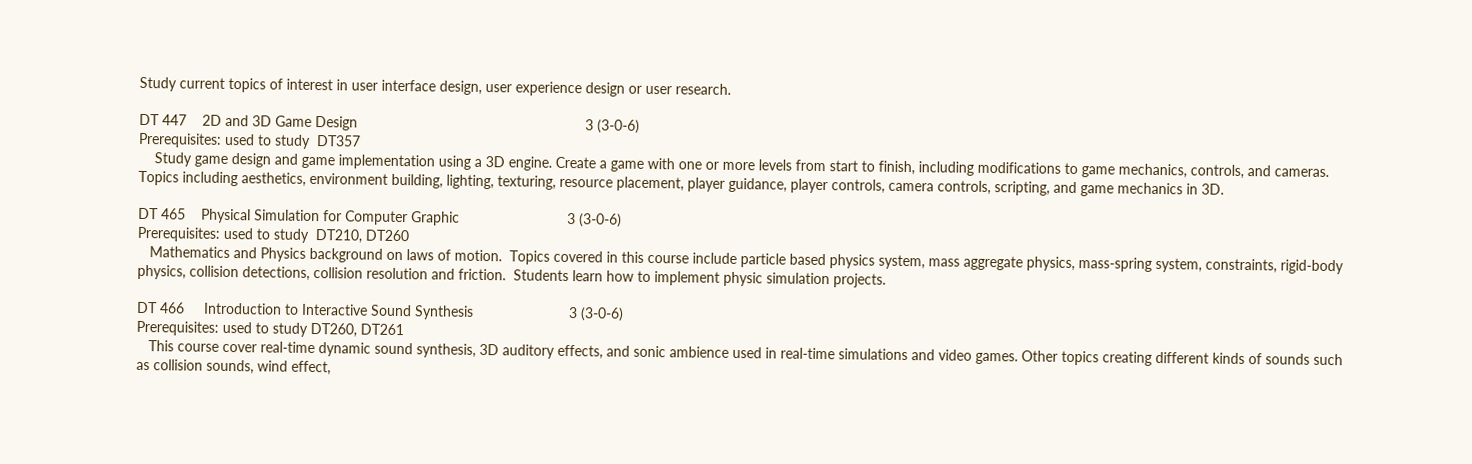Study current topics of interest in user interface design, user experience design or user research.

DT 447    2D and 3D Game Design                                                         3 (3-0-6)
Prerequisites: used to study  DT357
    Study game design and game implementation using a 3D engine. Create a game with one or more levels from start to finish, including modifications to game mechanics, controls, and cameras. Topics including aesthetics, environment building, lighting, texturing, resource placement, player guidance, player controls, camera controls, scripting, and game mechanics in 3D.

DT 465    Physical Simulation for Computer Graphic                           3 (3-0-6)
Prerequisites: used to study  DT210, DT260
   Mathematics and Physics background on laws of motion.  Topics covered in this course include particle based physics system, mass aggregate physics, mass-spring system, constraints, rigid-body physics, collision detections, collision resolution and friction.  Students learn how to implement physic simulation projects.

DT 466     Introduction to Interactive Sound Synthesis                        3 (3-0-6)
Prerequisites: used to study DT260, DT261
   This course cover real-time dynamic sound synthesis, 3D auditory effects, and sonic ambience used in real-time simulations and video games. Other topics creating different kinds of sounds such as collision sounds, wind effect,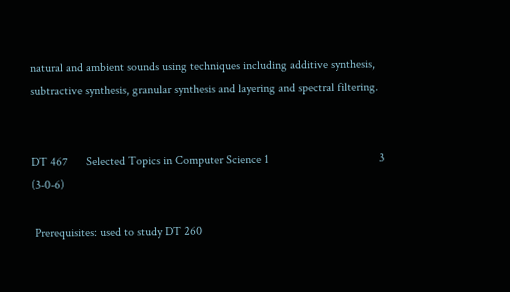natural and ambient sounds using techniques including additive synthesis, subtractive synthesis, granular synthesis and layering and spectral filtering.


DT 467      Selected Topics in Computer Science 1                                     3 (3-0-6)

 Prerequisites: used to study DT 260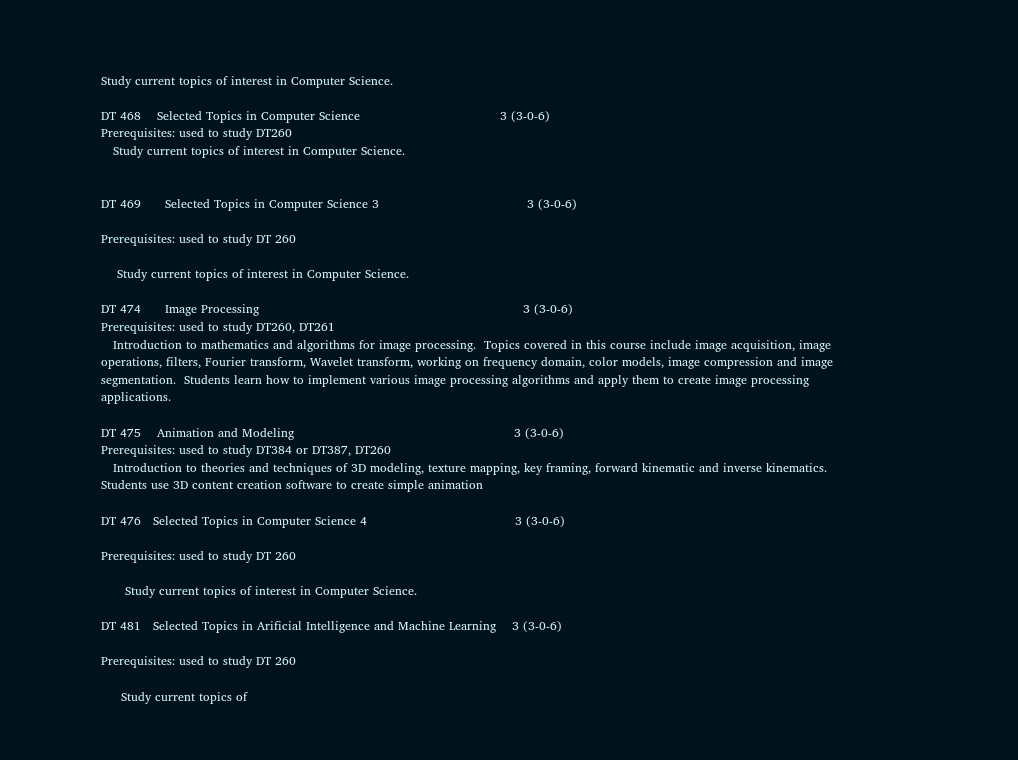Study current topics of interest in Computer Science.

DT 468    Selected Topics in Computer Science                                   3 (3-0-6)
Prerequisites: used to study DT260
   Study current topics of interest in Computer Science.


DT 469      Selected Topics in Computer Science 3                                     3 (3-0-6)

Prerequisites: used to study DT 260

    Study current topics of interest in Computer Science.

DT 474      Image Processing                                                                  3 (3-0-6)
Prerequisites: used to study DT260, DT261
   Introduction to mathematics and algorithms for image processing.  Topics covered in this course include image acquisition, image operations, filters, Fourier transform, Wavelet transform, working on frequency domain, color models, image compression and image segmentation.  Students learn how to implement various image processing algorithms and apply them to create image processing applications.

DT 475    Animation and Modeling                                                       3 (3-0-6)
Prerequisites: used to study DT384 or DT387, DT260
   Introduction to theories and techniques of 3D modeling, texture mapping, key framing, forward kinematic and inverse kinematics.  Students use 3D content creation software to create simple animation

DT 476   Selected Topics in Computer Science 4                                     3 (3-0-6)

Prerequisites: used to study DT 260

      Study current topics of interest in Computer Science.

DT 481   Selected Topics in Arificial Intelligence and Machine Learning    3 (3-0-6)

Prerequisites: used to study DT 260

     Study current topics of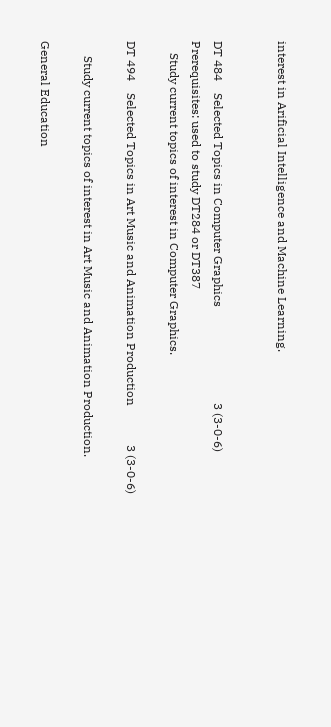interest in Arificial Intelligence and Machine Learning.


DT 484    Selected Topics in Computer Graphics                                3 (3-0-6)
Prerequisites: used to study DT284 or DT387
    Study current topics of interest in Computer Graphics.

DT 494    Selected Topics in Art Music and Animation Production             3 (3-0-6)

     Study current topics of interest in Art Music and Animation Production.

General Education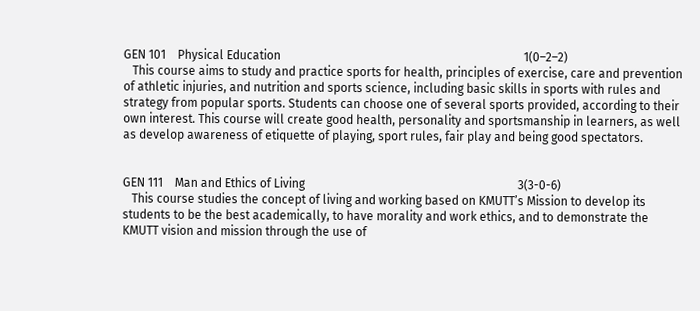GEN 101    Physical Education                                                                                 1(0–2–2)
   This course aims to study and practice sports for health, principles of exercise, care and prevention of athletic injuries, and nutrition and sports science, including basic skills in sports with rules and strategy from popular sports. Students can choose one of several sports provided, according to their own interest. This course will create good health, personality and sportsmanship in learners, as well as develop awareness of etiquette of playing, sport rules, fair play and being good spectators.


GEN 111    Man and Ethics of Living                                                                       3(3-0-6)
   This course studies the concept of living and working based on KMUTT’s Mission to develop its students to be the best academically, to have morality and work ethics, and to demonstrate the KMUTT vision and mission through the use of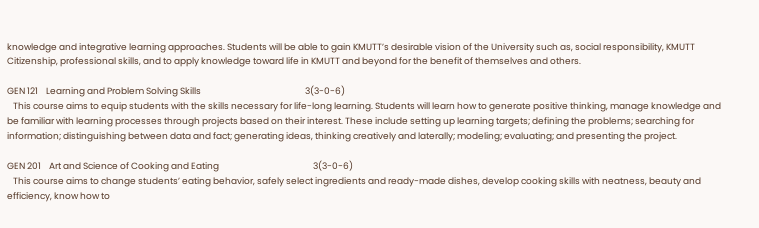knowledge and integrative learning approaches. Students will be able to gain KMUTT’s desirable vision of the University such as, social responsibility, KMUTT Citizenship, professional skills, and to apply knowledge toward life in KMUTT and beyond for the benefit of themselves and others.

GEN 121    Learning and Problem Solving Skills                                                    3(3-0-6)
   This course aims to equip students with the skills necessary for life-long learning. Students will learn how to generate positive thinking, manage knowledge and be familiar with learning processes through projects based on their interest. These include setting up learning targets; defining the problems; searching for information; distinguishing between data and fact; generating ideas, thinking creatively and laterally; modeling; evaluating; and presenting the project.

GEN 201    Art and Science of Cooking and Eating                                               3(3-0-6)
   This course aims to change students’ eating behavior, safely select ingredients and ready-made dishes, develop cooking skills with neatness, beauty and efficiency, know how to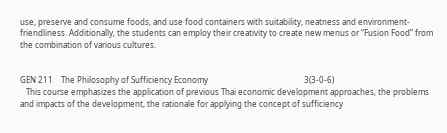use, preserve and consume foods, and use food containers with suitability, neatness and environment-friendliness. Additionally, the students can employ their creativity to create new menus or “Fusion Food” from the combination of various cultures.


GEN 211    The Philosophy of Sufficiency Economy                                                3(3-0-6)
   This course emphasizes the application of previous Thai economic development approaches, the problems and impacts of the development, the rationale for applying the concept of sufficiency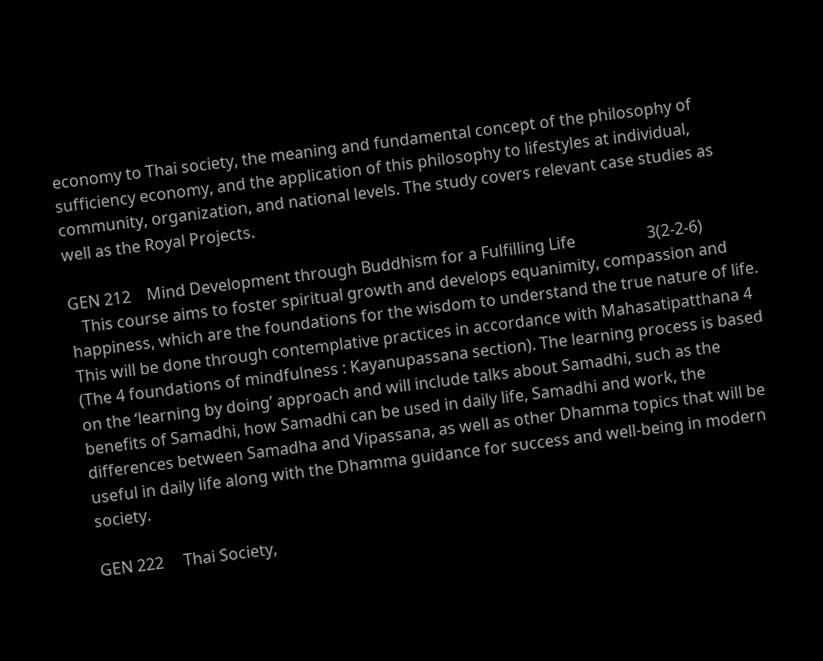economy to Thai society, the meaning and fundamental concept of the philosophy of sufficiency economy, and the application of this philosophy to lifestyles at individual, community, organization, and national levels. The study covers relevant case studies as well as the Royal Projects.

GEN 212    Mind Development through Buddhism for a Fulfilling Life                  3(2-2-6)
   This course aims to foster spiritual growth and develops equanimity, compassion and happiness, which are the foundations for the wisdom to understand the true nature of life. This will be done through contemplative practices in accordance with Mahasatipatthana 4 (The 4 foundations of mindfulness : Kayanupassana section). The learning process is based on the ‘learning by doing’ approach and will include talks about Samadhi, such as the benefits of Samadhi, how Samadhi can be used in daily life, Samadhi and work, the differences between Samadha and Vipassana, as well as other Dhamma topics that will be useful in daily life along with the Dhamma guidance for success and well-being in modern society.

GEN 222     Thai Society,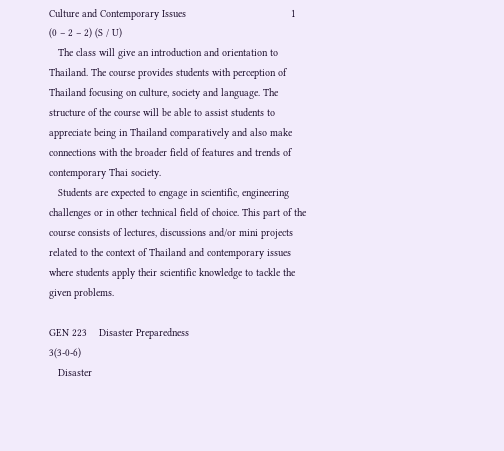Culture and Contemporary Issues                                   1 (0 – 2 – 2) (S / U)
   The class will give an introduction and orientation to Thailand. The course provides students with perception of Thailand focusing on culture, society and language. The structure of the course will be able to assist students to appreciate being in Thailand comparatively and also make connections with the broader field of features and trends of contemporary Thai society.
   Students are expected to engage in scientific, engineering challenges or in other technical field of choice. This part of the course consists of lectures, discussions and/or mini projects related to the context of Thailand and contemporary issues where students apply their scientific knowledge to tackle the given problems.

GEN 223    Disaster Preparedness                                                                             3(3-0-6)
   Disaster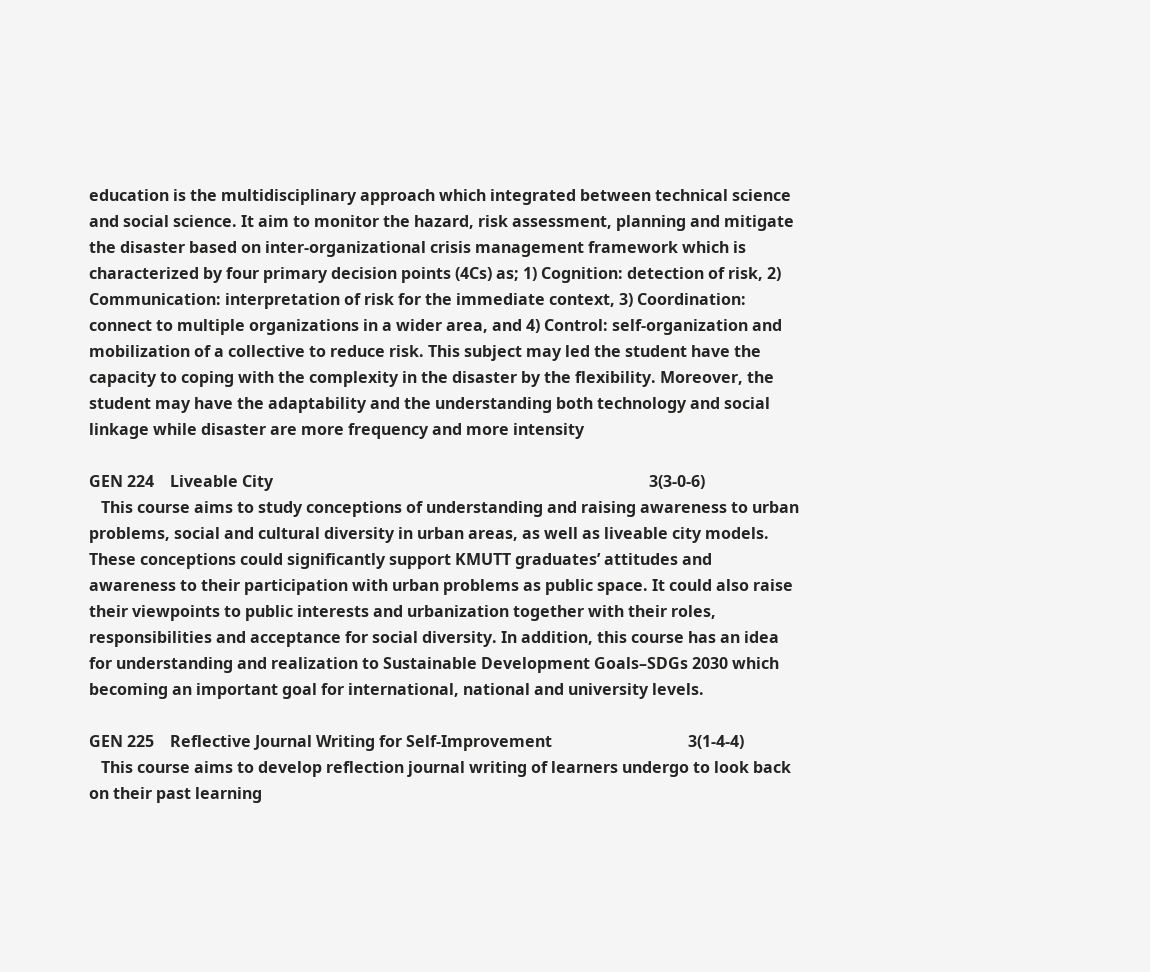education is the multidisciplinary approach which integrated between technical science and social science. It aim to monitor the hazard, risk assessment, planning and mitigate the disaster based on inter-organizational crisis management framework which is characterized by four primary decision points (4Cs) as; 1) Cognition: detection of risk, 2) Communication: interpretation of risk for the immediate context, 3) Coordination: connect to multiple organizations in a wider area, and 4) Control: self-organization and mobilization of a collective to reduce risk. This subject may led the student have the capacity to coping with the complexity in the disaster by the flexibility. Moreover, the student may have the adaptability and the understanding both technology and social linkage while disaster are more frequency and more intensity

GEN 224    Liveable City                                                                                              3(3-0-6)
   This course aims to study conceptions of understanding and raising awareness to urban problems, social and cultural diversity in urban areas, as well as liveable city models. These conceptions could significantly support KMUTT graduates’ attitudes and awareness to their participation with urban problems as public space. It could also raise their viewpoints to public interests and urbanization together with their roles, responsibilities and acceptance for social diversity. In addition, this course has an idea for understanding and realization to Sustainable Development Goals–SDGs 2030 which becoming an important goal for international, national and university levels.

GEN 225    Reflective Journal Writing for Self-Improvement                                  3(1-4-4)
   This course aims to develop reflection journal writing of learners undergo to look back on their past learning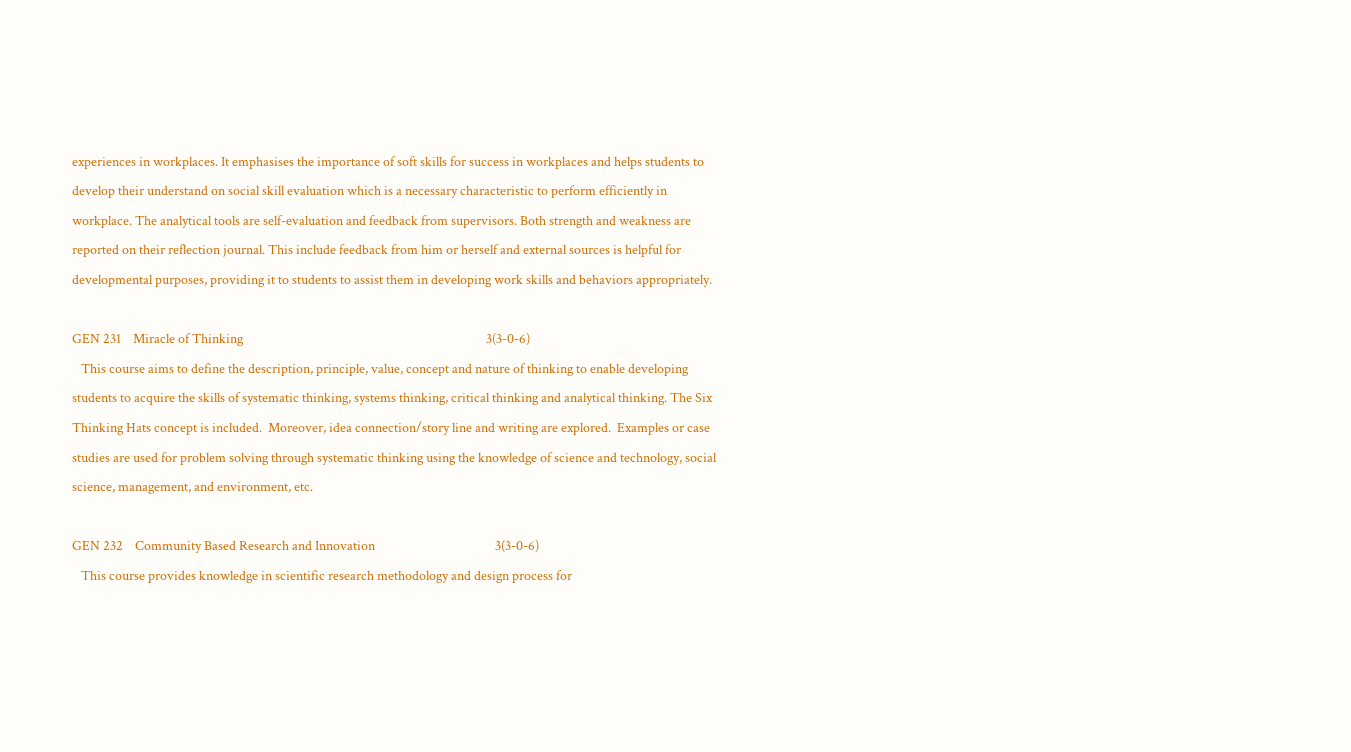experiences in workplaces. It emphasises the importance of soft skills for success in workplaces and helps students to develop their understand on social skill evaluation which is a necessary characteristic to perform efficiently in workplace. The analytical tools are self-evaluation and feedback from supervisors. Both strength and weakness are reported on their reflection journal. This include feedback from him or herself and external sources is helpful for developmental purposes, providing it to students to assist them in developing work skills and behaviors appropriately.

GEN 231    Miracle of Thinking                                                                                 3(3-0-6)
   This course aims to define the description, principle, value, concept and nature of thinking to enable developing students to acquire the skills of systematic thinking, systems thinking, critical thinking and analytical thinking. The Six Thinking Hats concept is included.  Moreover, idea connection/story line and writing are explored.  Examples or case studies are used for problem solving through systematic thinking using the knowledge of science and technology, social science, management, and environment, etc.

GEN 232    Community Based Research and Innovation                                        3(3-0-6)
   This course provides knowledge in scientific research methodology and design process for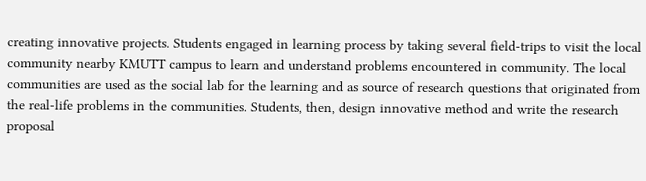creating innovative projects. Students engaged in learning process by taking several field-trips to visit the local community nearby KMUTT campus to learn and understand problems encountered in community. The local communities are used as the social lab for the learning and as source of research questions that originated from the real-life problems in the communities. Students, then, design innovative method and write the research proposal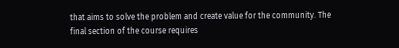that aims to solve the problem and create value for the community. The final section of the course requires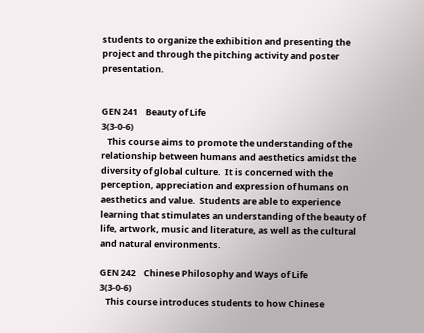students to organize the exhibition and presenting the project and through the pitching activity and poster presentation.


GEN 241    Beauty of Life                                                                                           3(3-0-6)
   This course aims to promote the understanding of the relationship between humans and aesthetics amidst the diversity of global culture.  It is concerned with the perception, appreciation and expression of humans on aesthetics and value.  Students are able to experience learning that stimulates an understanding of the beauty of life, artwork, music and literature, as well as the cultural and natural environments.

GEN 242    Chinese Philosophy and Ways of Life                                                    3(3-0-6)
   This course introduces students to how Chinese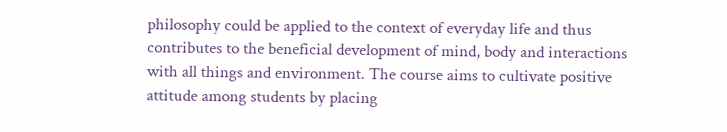philosophy could be applied to the context of everyday life and thus contributes to the beneficial development of mind, body and interactions with all things and environment. The course aims to cultivate positive attitude among students by placing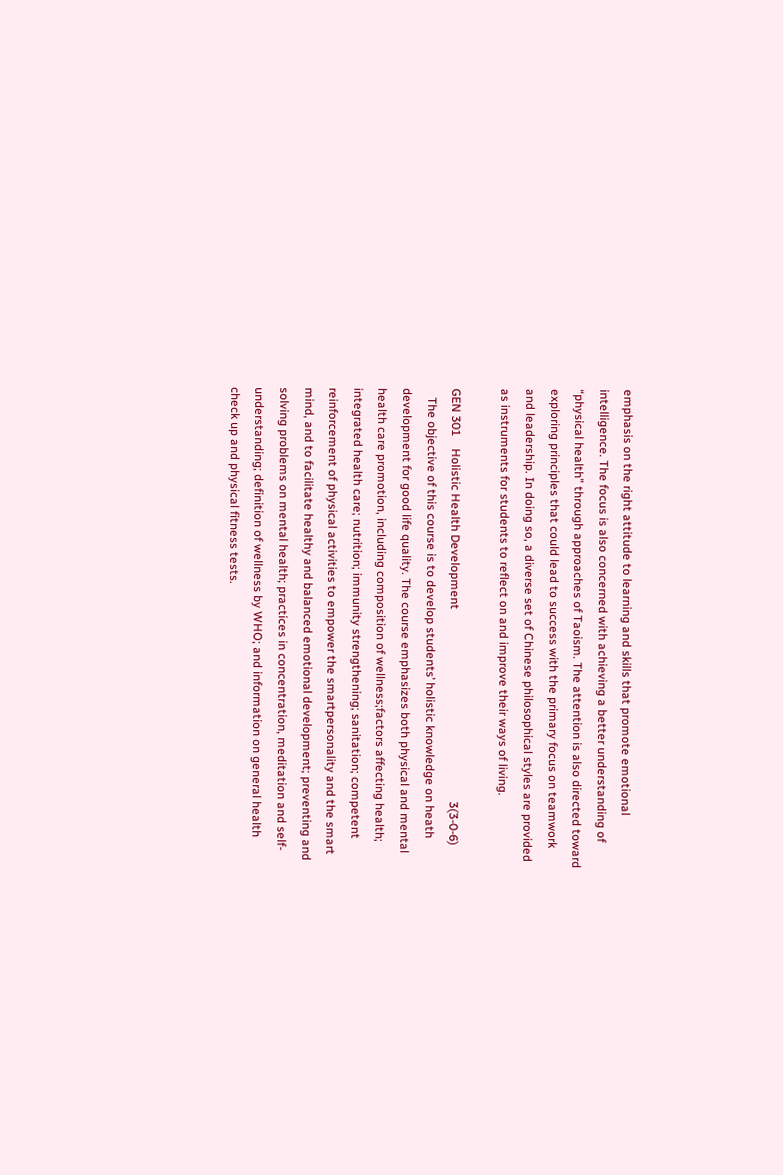emphasis on the right attitude to learning and skills that promote emotional intelligence. The focus is also concerned with achieving a better understanding of “physical health” through approaches of Taoism. The attention is also directed toward exploring principles that could lead to success with the primary focus on teamwork and leadership. In doing so, a diverse set of Chinese philosophical styles are provided as instruments for students to reflect on and improve their ways of living.

GEN 301    Holistic Health Development                                                                3(3-0-6)
   The objective of this course is to develop students’ holistic knowledge on heath development for good life quality. The course emphasizes both physical and mental health care promotion, including composition of wellness;factors affecting health; integrated health care; nutrition; immunity strengthening; sanitation; competent reinforcement of physical activities to empower the smartpersonality and the smart mind, and to facilitate healthy and balanced emotional development; preventing and solving problems on mental health; practices in concentration, meditation and self-understanding; definition of wellness by WHO; and information on general health check up and physical fitness tests.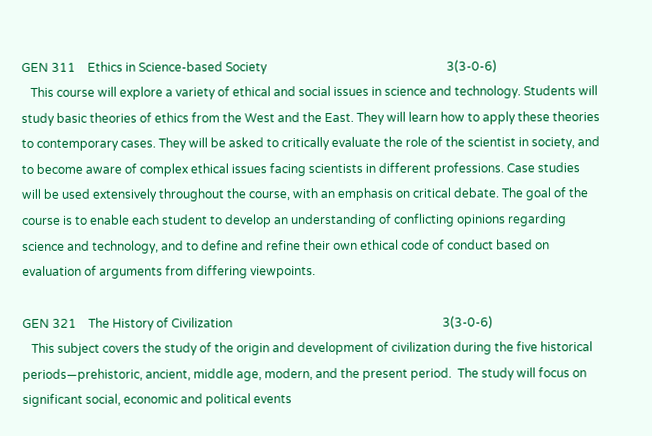GEN 311    Ethics in Science-based Society                                                            3(3-0-6)
   This course will explore a variety of ethical and social issues in science and technology. Students will study basic theories of ethics from the West and the East. They will learn how to apply these theories to contemporary cases. They will be asked to critically evaluate the role of the scientist in society, and to become aware of complex ethical issues facing scientists in different professions. Case studies will be used extensively throughout the course, with an emphasis on critical debate. The goal of the course is to enable each student to develop an understanding of conflicting opinions regarding science and technology, and to define and refine their own ethical code of conduct based on evaluation of arguments from differing viewpoints.

GEN 321    The History of Civilization                                                                      3(3-0-6)
   This subject covers the study of the origin and development of civilization during the five historical periods—prehistoric, ancient, middle age, modern, and the present period.  The study will focus on significant social, economic and political events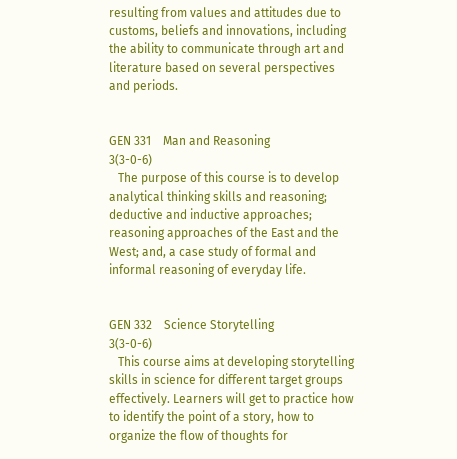resulting from values and attitudes due to customs, beliefs and innovations, including the ability to communicate through art and literature based on several perspectives and periods.


GEN 331    Man and Reasoning                                                                               3(3-0-6)
   The purpose of this course is to develop analytical thinking skills and reasoning; deductive and inductive approaches; reasoning approaches of the East and the West; and, a case study of formal and informal reasoning of everyday life.


GEN 332    Science Storytelling                                                                               3(3-0-6)
   This course aims at developing storytelling skills in science for different target groups effectively. Learners will get to practice how to identify the point of a story, how to organize the flow of thoughts for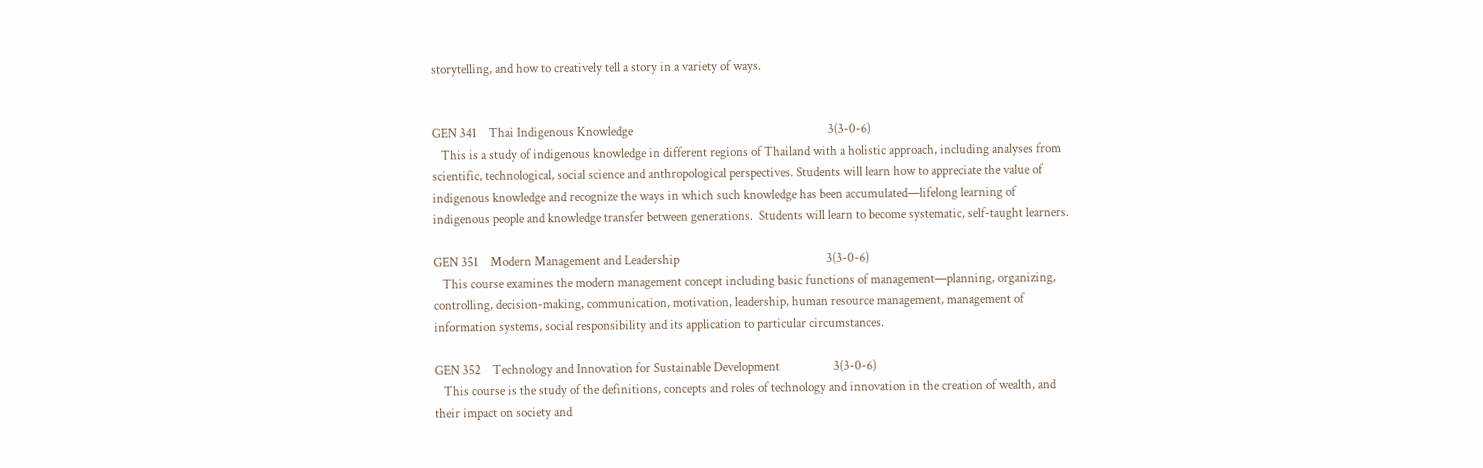storytelling, and how to creatively tell a story in a variety of ways.


GEN 341    Thai Indigenous Knowledge                                                                 3(3-0-6)
   This is a study of indigenous knowledge in different regions of Thailand with a holistic approach, including analyses from scientific, technological, social science and anthropological perspectives. Students will learn how to appreciate the value of indigenous knowledge and recognize the ways in which such knowledge has been accumulated—lifelong learning of indigenous people and knowledge transfer between generations.  Students will learn to become systematic, self-taught learners.

GEN 351    Modern Management and Leadership                                                 3(3-0-6)
   This course examines the modern management concept including basic functions of management—planning, organizing, controlling, decision-making, communication, motivation, leadership, human resource management, management of information systems, social responsibility and its application to particular circumstances.

GEN 352    Technology and Innovation for Sustainable Development                  3(3-0-6)
   This course is the study of the definitions, concepts and roles of technology and innovation in the creation of wealth, and their impact on society and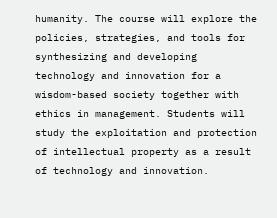humanity. The course will explore the policies, strategies, and tools for synthesizing and developing technology and innovation for a wisdom-based society together with ethics in management. Students will study the exploitation and protection of intellectual property as a result of technology and innovation.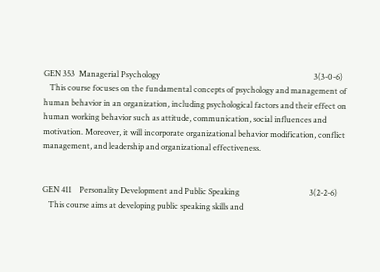GEN 353  Managerial Psychology                                                                             3(3-0-6)
   This course focuses on the fundamental concepts of psychology and management of human behavior in an organization, including psychological factors and their effect on human working behavior such as attitude, communication, social influences and motivation. Moreover, it will incorporate organizational behavior modification, conflict management, and leadership and organizational effectiveness.


GEN 411    Personality Development and Public Speaking                                   3(2-2-6)
   This course aims at developing public speaking skills and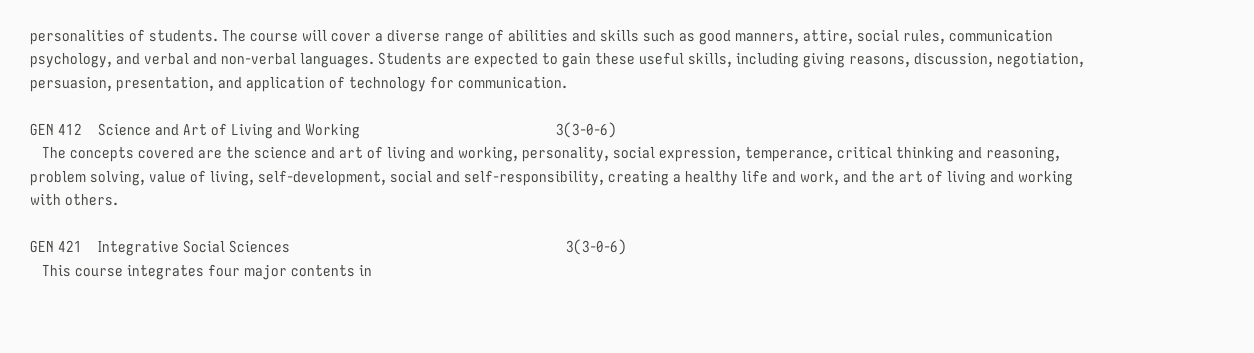personalities of students. The course will cover a diverse range of abilities and skills such as good manners, attire, social rules, communication psychology, and verbal and non-verbal languages. Students are expected to gain these useful skills, including giving reasons, discussion, negotiation, persuasion, presentation, and application of technology for communication.

GEN 412    Science and Art of Living and Working                                                 3(3-0-6)
   The concepts covered are the science and art of living and working, personality, social expression, temperance, critical thinking and reasoning, problem solving, value of living, self-development, social and self-responsibility, creating a healthy life and work, and the art of living and working with others.

GEN 421    Integrative Social Sciences                                                                     3(3-0-6)
   This course integrates four major contents in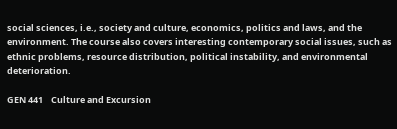social sciences, i.e., society and culture, economics, politics and laws, and the environment. The course also covers interesting contemporary social issues, such as ethnic problems, resource distribution, political instability, and environmental deterioration.

GEN 441    Culture and Excursion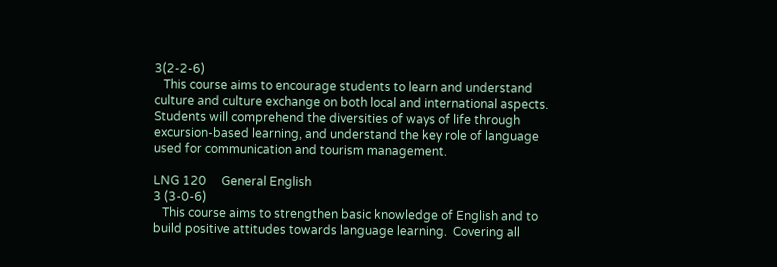3(2-2-6)
   This course aims to encourage students to learn and understand culture and culture exchange on both local and international aspects. Students will comprehend the diversities of ways of life through excursion-based learning, and understand the key role of language used for communication and tourism management.

LNG 120     General English                                                                                       3 (3-0-6)
   This course aims to strengthen basic knowledge of English and to build positive attitudes towards language learning.  Covering all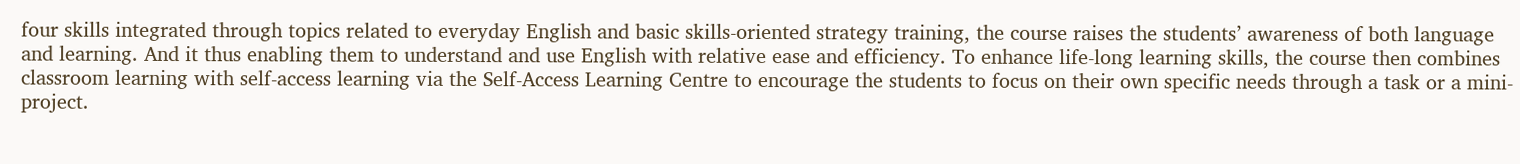four skills integrated through topics related to everyday English and basic skills-oriented strategy training, the course raises the students’ awareness of both language and learning. And it thus enabling them to understand and use English with relative ease and efficiency. To enhance life-long learning skills, the course then combines classroom learning with self-access learning via the Self-Access Learning Centre to encourage the students to focus on their own specific needs through a task or a mini-project.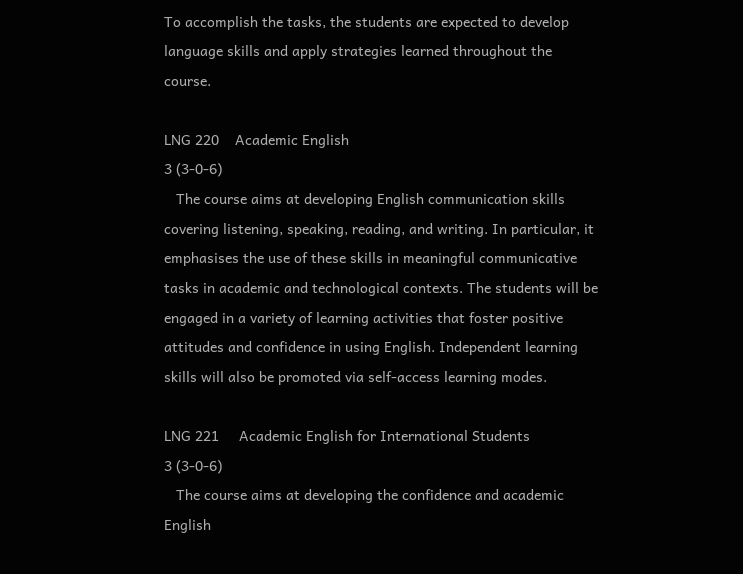To accomplish the tasks, the students are expected to develop language skills and apply strategies learned throughout the course.

LNG 220    Academic English                                                                                     3 (3-0-6)
   The course aims at developing English communication skills covering listening, speaking, reading, and writing. In particular, it emphasises the use of these skills in meaningful communicative tasks in academic and technological contexts. The students will be engaged in a variety of learning activities that foster positive attitudes and confidence in using English. Independent learning skills will also be promoted via self-access learning modes.

LNG 221     Academic English for International Students                                       3 (3-0-6)
   The course aims at developing the confidence and academic English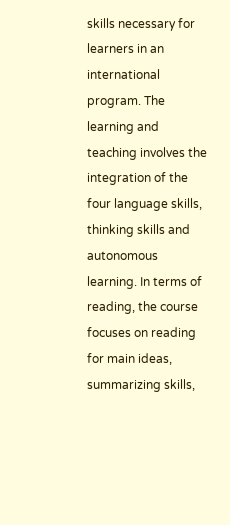skills necessary for learners in an international program. The learning and teaching involves the integration of the four language skills, thinking skills and autonomous learning. In terms of reading, the course focuses on reading for main ideas, summarizing skills,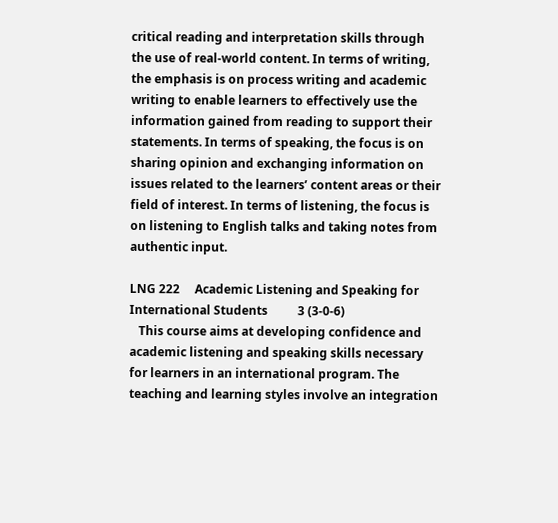critical reading and interpretation skills through the use of real-world content. In terms of writing, the emphasis is on process writing and academic writing to enable learners to effectively use the information gained from reading to support their statements. In terms of speaking, the focus is on sharing opinion and exchanging information on issues related to the learners’ content areas or their field of interest. In terms of listening, the focus is on listening to English talks and taking notes from authentic input.

LNG 222     Academic Listening and Speaking for International Students          3 (3-0-6)
   This course aims at developing confidence and academic listening and speaking skills necessary for learners in an international program. The teaching and learning styles involve an integration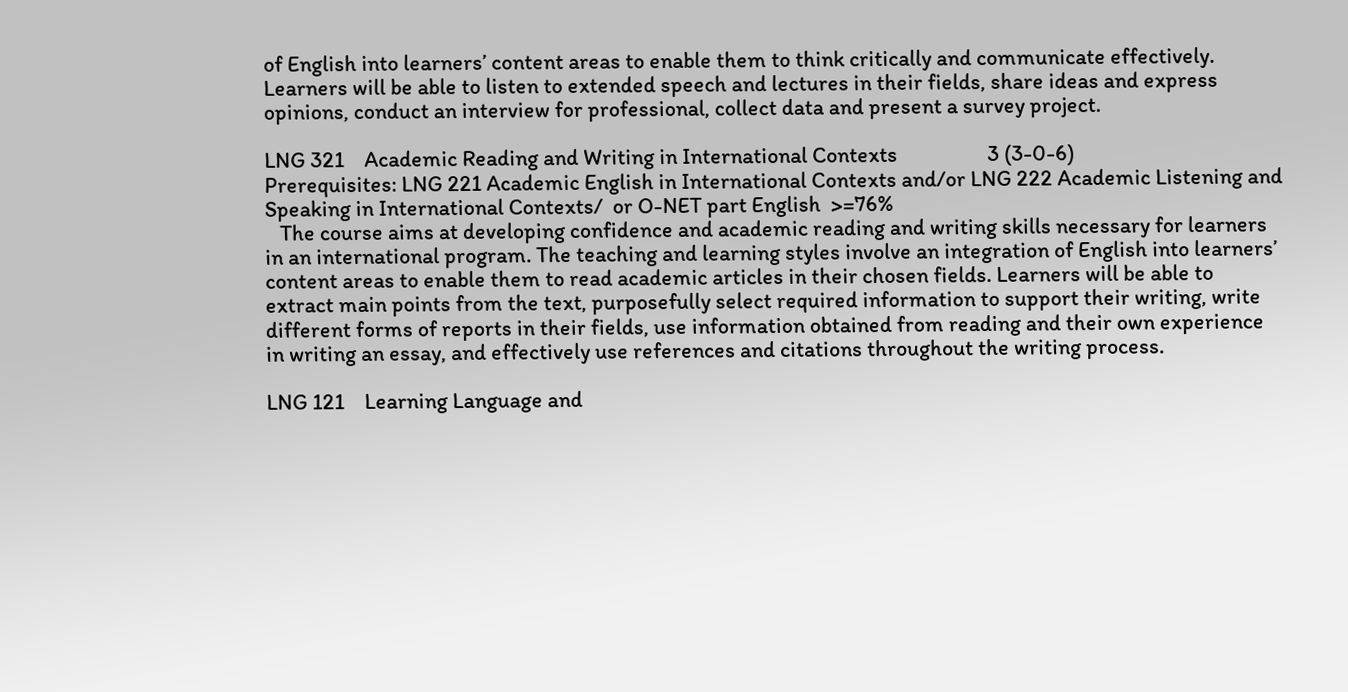of English into learners’ content areas to enable them to think critically and communicate effectively. Learners will be able to listen to extended speech and lectures in their fields, share ideas and express opinions, conduct an interview for professional, collect data and present a survey project.

LNG 321    Academic Reading and Writing in International Contexts                  3 (3-0-6)
Prerequisites: LNG 221 Academic English in International Contexts and/or LNG 222 Academic Listening and Speaking in International Contexts/  or O-NET part English  >=76%
   The course aims at developing confidence and academic reading and writing skills necessary for learners in an international program. The teaching and learning styles involve an integration of English into learners’ content areas to enable them to read academic articles in their chosen fields. Learners will be able to extract main points from the text, purposefully select required information to support their writing, write different forms of reports in their fields, use information obtained from reading and their own experience in writing an essay, and effectively use references and citations throughout the writing process.

LNG 121    Learning Language and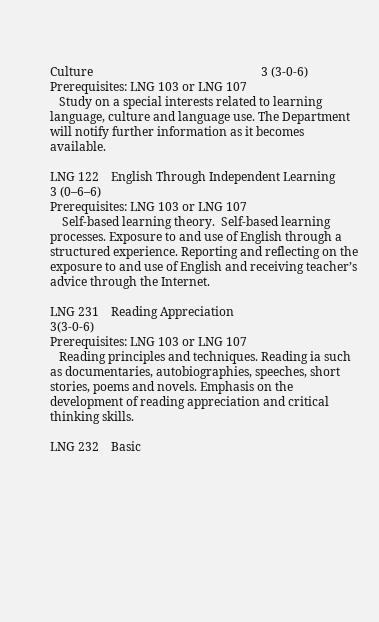Culture                                                        3 (3-0-6)
Prerequisites: LNG 103 or LNG 107
   Study on a special interests related to learning language, culture and language use. The Department will notify further information as it becomes available.

LNG 122    English Through Independent Learning                                             3 (0–6–6)
Prerequisites: LNG 103 or LNG 107
    Self-based learning theory.  Self-based learning processes. Exposure to and use of English through a structured experience. Reporting and reflecting on the exposure to and use of English and receiving teacher’s advice through the Internet.

LNG 231    Reading Appreciation                                                                           3(3-0-6)
Prerequisites: LNG 103 or LNG 107
   Reading principles and techniques. Reading ia such as documentaries, autobiographies, speeches, short stories, poems and novels. Emphasis on the development of reading appreciation and critical thinking skills.

LNG 232    Basic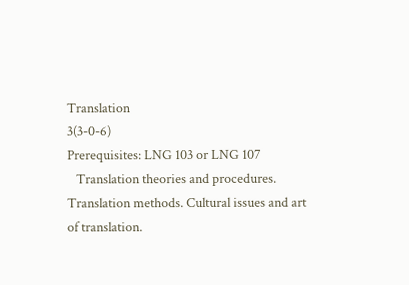Translation                                                                                   3(3-0-6)
Prerequisites: LNG 103 or LNG 107
   Translation theories and procedures. Translation methods. Cultural issues and art of translation.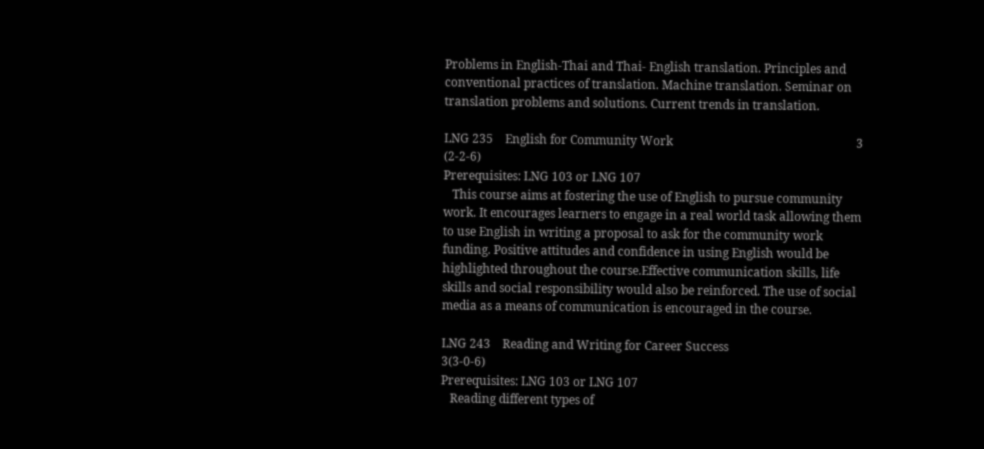Problems in English-Thai and Thai- English translation. Principles and conventional practices of translation. Machine translation. Seminar on translation problems and solutions. Current trends in translation.

LNG 235    English for Community Work                                                             3 (2-2-6)
Prerequisites: LNG 103 or LNG 107
   This course aims at fostering the use of English to pursue community work. It encourages learners to engage in a real world task allowing them to use English in writing a proposal to ask for the community work funding. Positive attitudes and confidence in using English would be highlighted throughout the course.Effective communication skills, life skills and social responsibility would also be reinforced. The use of social media as a means of communication is encouraged in the course.

LNG 243    Reading and Writing for Career Success                                          3(3-0-6)
Prerequisites: LNG 103 or LNG 107
   Reading different types of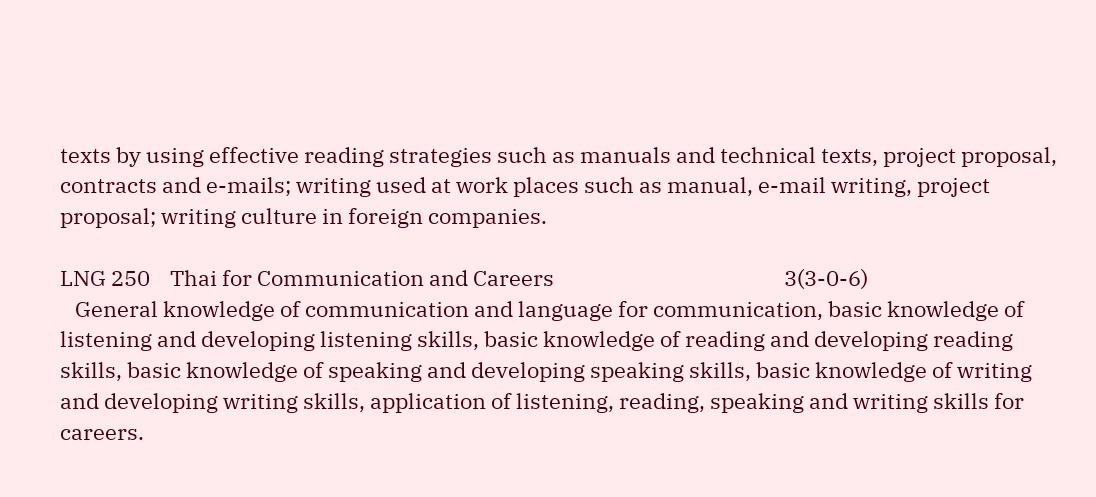texts by using effective reading strategies such as manuals and technical texts, project proposal, contracts and e-mails; writing used at work places such as manual, e-mail writing, project proposal; writing culture in foreign companies.

LNG 250    Thai for Communication and Careers                                              3(3-0-6)
   General knowledge of communication and language for communication, basic knowledge of listening and developing listening skills, basic knowledge of reading and developing reading skills, basic knowledge of speaking and developing speaking skills, basic knowledge of writing and developing writing skills, application of listening, reading, speaking and writing skills for careers.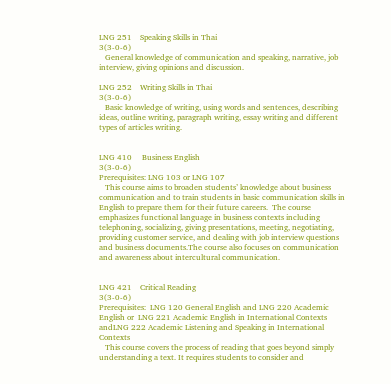LNG 251    Speaking Skills in Thai                                                                      3(3-0-6)
   General knowledge of communication and speaking, narrative, job interview, giving opinions and discussion.

LNG 252    Writing Skills in Thai                                                                          3(3-0-6)
   Basic knowledge of writing, using words and sentences, describing ideas, outline writing, paragraph writing, essay writing and different types of articles writing.


LNG 410     Business English                                                                               3(3-0-6)
Prerequisites: LNG 103 or LNG 107
   This course aims to broaden students’ knowledge about business communication and to train students in basic communication skills in English to prepare them for their future careers.  The course emphasizes functional language in business contexts including telephoning, socializing, giving presentations, meeting, negotiating, providing customer service, and dealing with job interview questions and business documents.The course also focuses on communication and awareness about intercultural communication.


LNG 421    Critical Reading                                                                                  3(3-0-6)
Prerequisites:  LNG 120 General English and LNG 220 Academic English or  LNG 221 Academic English in International Contexts andLNG 222 Academic Listening and Speaking in International Contexts
   This course covers the process of reading that goes beyond simply understanding a text. It requires students to consider and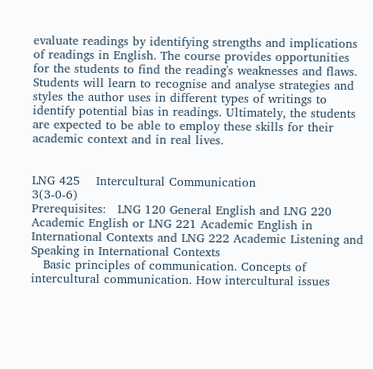evaluate readings by identifying strengths and implications of readings in English. The course provides opportunities for the students to find the reading's weaknesses and flaws. Students will learn to recognise and analyse strategies and styles the author uses in different types of writings to identify potential bias in readings. Ultimately, the students are expected to be able to employ these skills for their academic context and in real lives.


LNG 425    Intercultural Communication                                                             3(3-0-6)
Prerequisites:   LNG 120 General English and LNG 220 Academic English or LNG 221 Academic English in International Contexts and LNG 222 Academic Listening and Speaking in International Contexts
   Basic principles of communication. Concepts of intercultural communication. How intercultural issues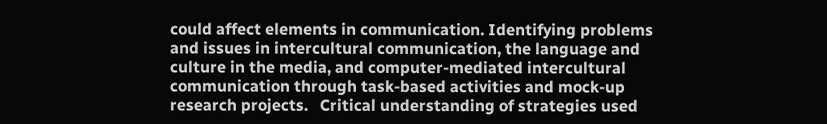could affect elements in communication. Identifying problems and issues in intercultural communication, the language and culture in the media, and computer-mediated intercultural communication through task-based activities and mock-up research projects.   Critical understanding of strategies used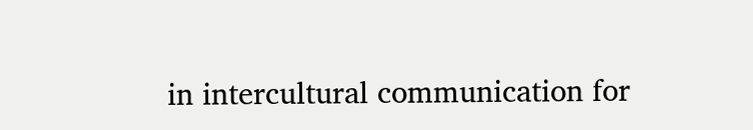in intercultural communication for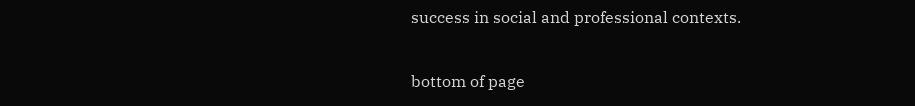success in social and professional contexts.

bottom of page